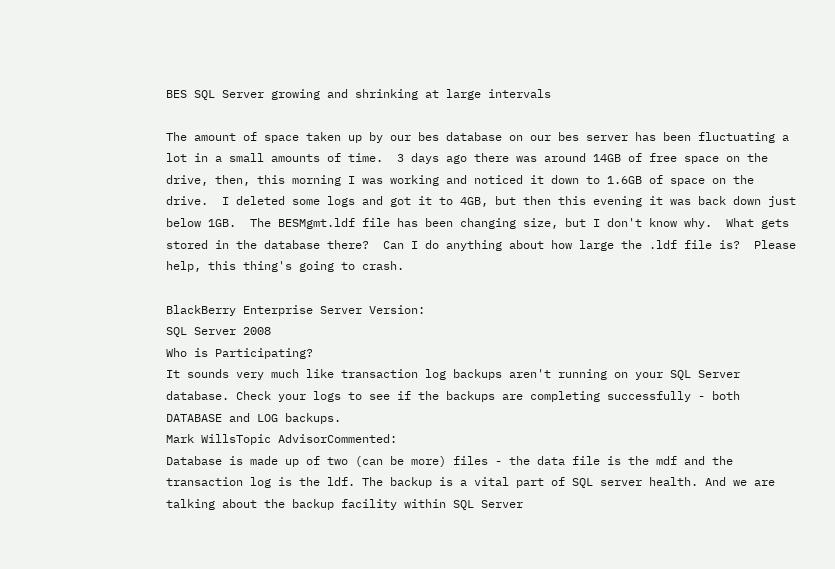BES SQL Server growing and shrinking at large intervals

The amount of space taken up by our bes database on our bes server has been fluctuating a lot in a small amounts of time.  3 days ago there was around 14GB of free space on the drive, then, this morning I was working and noticed it down to 1.6GB of space on the drive.  I deleted some logs and got it to 4GB, but then this evening it was back down just below 1GB.  The BESMgmt.ldf file has been changing size, but I don't know why.  What gets stored in the database there?  Can I do anything about how large the .ldf file is?  Please help, this thing's going to crash.

BlackBerry Enterprise Server Version:
SQL Server 2008
Who is Participating?
It sounds very much like transaction log backups aren't running on your SQL Server database. Check your logs to see if the backups are completing successfully - both DATABASE and LOG backups.
Mark WillsTopic AdvisorCommented:
Database is made up of two (can be more) files - the data file is the mdf and the transaction log is the ldf. The backup is a vital part of SQL server health. And we are talking about the backup facility within SQL Server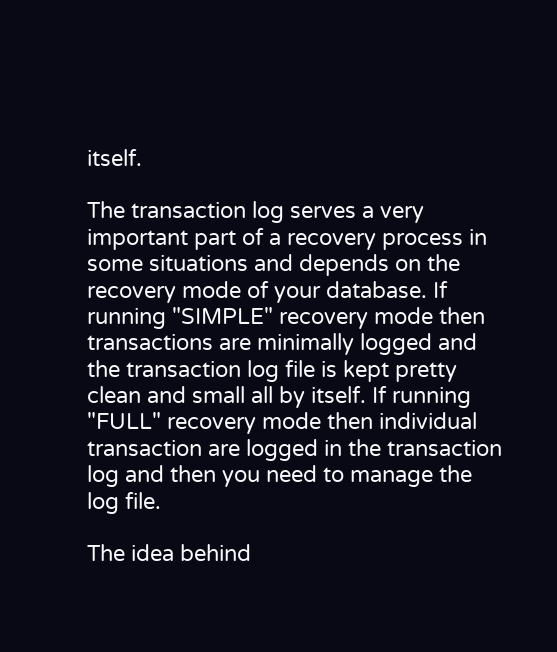itself.

The transaction log serves a very important part of a recovery process in some situations and depends on the recovery mode of your database. If running "SIMPLE" recovery mode then transactions are minimally logged and the transaction log file is kept pretty clean and small all by itself. If running "FULL" recovery mode then individual transaction are logged in the transaction log and then you need to manage the log file.

The idea behind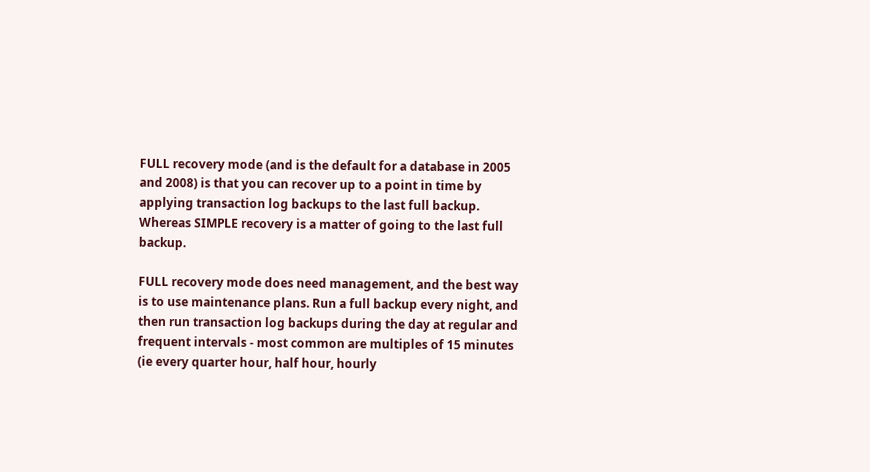FULL recovery mode (and is the default for a database in 2005 and 2008) is that you can recover up to a point in time by applying transaction log backups to the last full backup. Whereas SIMPLE recovery is a matter of going to the last full backup.

FULL recovery mode does need management, and the best way is to use maintenance plans. Run a full backup every night, and then run transaction log backups during the day at regular and frequent intervals - most common are multiples of 15 minutes (ie every quarter hour, half hour, hourly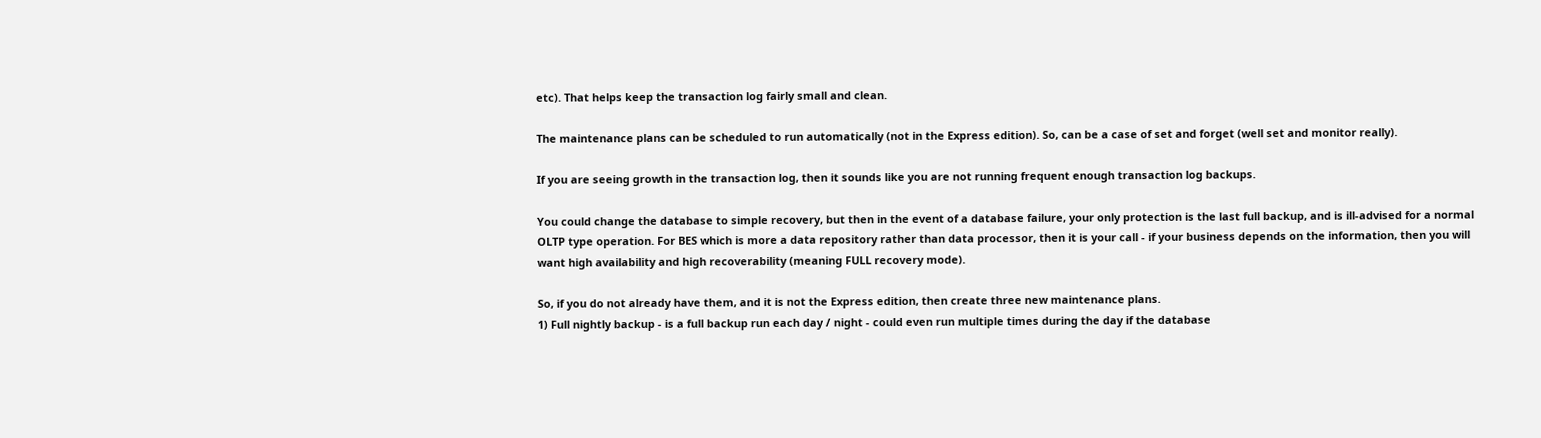etc). That helps keep the transaction log fairly small and clean.

The maintenance plans can be scheduled to run automatically (not in the Express edition). So, can be a case of set and forget (well set and monitor really).

If you are seeing growth in the transaction log, then it sounds like you are not running frequent enough transaction log backups.

You could change the database to simple recovery, but then in the event of a database failure, your only protection is the last full backup, and is ill-advised for a normal OLTP type operation. For BES which is more a data repository rather than data processor, then it is your call - if your business depends on the information, then you will want high availability and high recoverability (meaning FULL recovery mode).

So, if you do not already have them, and it is not the Express edition, then create three new maintenance plans.
1) Full nightly backup - is a full backup run each day / night - could even run multiple times during the day if the database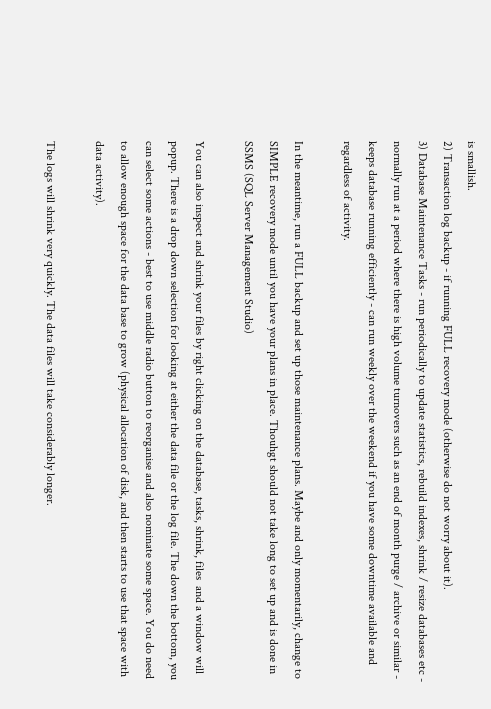is smallish.
2) Transaction log backup - if running FULL recovery mode (otherwise do not worry about it).
3) Database Maintenance Tasks - run periodically to update statistics, rebuild indexes, shrink / resize databases etc - normally run at a period where there is high volume turnovers such as an end of month purge / archive or similar - keeps database running efficiently - can run weekly over the weekend if you have some downtime available and regardless of activity.

In the meantime, run a FULL backup and set up those maintenance plans. Maybe and only momentarily, change to SIMPLE recovery mode until you have your plans in place. Thouhgt should not take long to set up and is done in SSMS (SQL Server Management Studio)

You can also inspect and shrink your files by right clicking on the database, tasks, shrink, files  and a window will popup. There is a drop down selection for looking at either the data file or the log file. The down the bottom, you can select some actions - best to use middle radio button to reorganise and also nominate some space. You do need to allow enough space for the data base to grow (physical allocation of disk, and then starts to use that space with data activity).

The logs will shrink very quickly. The data files will take considerably longer.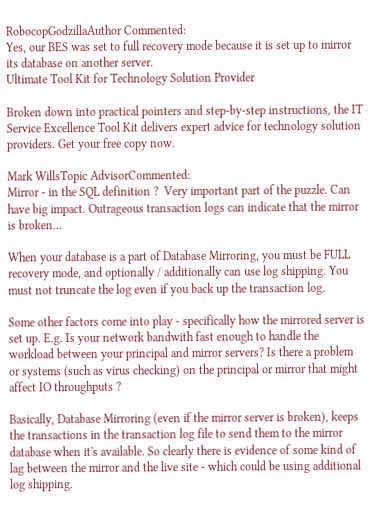RobocopGodzillaAuthor Commented:
Yes, our BES was set to full recovery mode because it is set up to mirror its database on another server.
Ultimate Tool Kit for Technology Solution Provider

Broken down into practical pointers and step-by-step instructions, the IT Service Excellence Tool Kit delivers expert advice for technology solution providers. Get your free copy now.

Mark WillsTopic AdvisorCommented:
Mirror - in the SQL definition ?  Very important part of the puzzle. Can have big impact. Outrageous transaction logs can indicate that the mirror is broken...

When your database is a part of Database Mirroring, you must be FULL recovery mode, and optionally / additionally can use log shipping. You must not truncate the log even if you back up the transaction log.

Some other factors come into play - specifically how the mirrored server is set up. E.g. Is your network bandwith fast enough to handle the workload between your principal and mirror servers? Is there a problem or systems (such as virus checking) on the principal or mirror that might affect IO throughputs ?

Basically, Database Mirroring (even if the mirror server is broken), keeps the transactions in the transaction log file to send them to the mirror database when it's available. So clearly there is evidence of some kind of lag between the mirror and the live site - which could be using additional log shipping.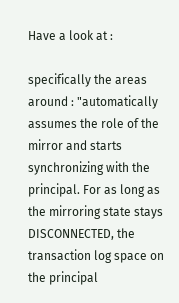Have a look at :

specifically the areas around : "automatically assumes the role of the mirror and starts synchronizing with the principal. For as long as the mirroring state stays DISCONNECTED, the transaction log space on the principal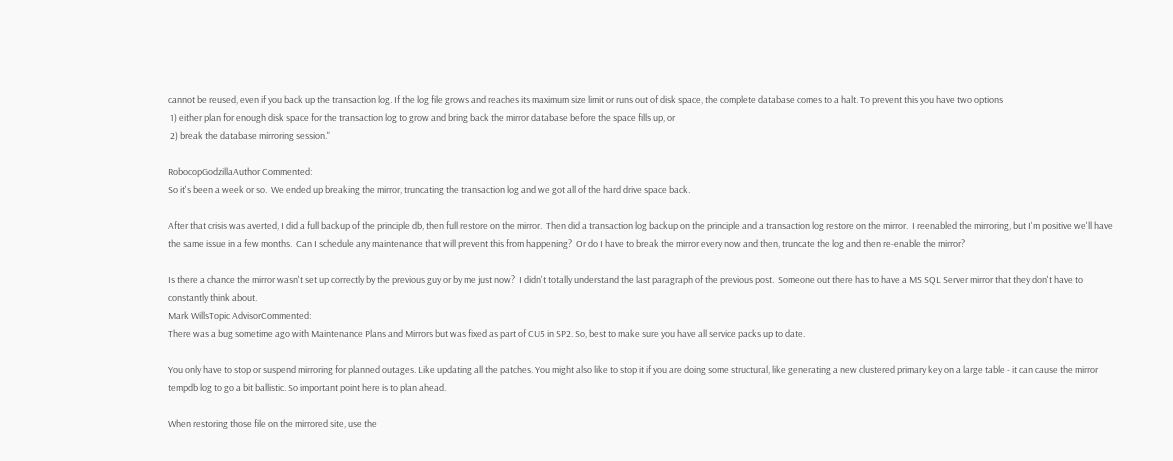cannot be reused, even if you back up the transaction log. If the log file grows and reaches its maximum size limit or runs out of disk space, the complete database comes to a halt. To prevent this you have two options
 1) either plan for enough disk space for the transaction log to grow and bring back the mirror database before the space fills up, or
 2) break the database mirroring session."

RobocopGodzillaAuthor Commented:
So it's been a week or so.  We ended up breaking the mirror, truncating the transaction log and we got all of the hard drive space back.

After that crisis was averted, I did a full backup of the principle db, then full restore on the mirror.  Then did a transaction log backup on the principle and a transaction log restore on the mirror.  I reenabled the mirroring, but I'm positive we'll have the same issue in a few months.  Can I schedule any maintenance that will prevent this from happening?  Or do I have to break the mirror every now and then, truncate the log and then re-enable the mirror?

Is there a chance the mirror wasn't set up correctly by the previous guy or by me just now?  I didn't totally understand the last paragraph of the previous post.  Someone out there has to have a MS SQL Server mirror that they don't have to constantly think about.
Mark WillsTopic AdvisorCommented:
There was a bug sometime ago with Maintenance Plans and Mirrors but was fixed as part of CU5 in SP2. So, best to make sure you have all service packs up to date.

You only have to stop or suspend mirroring for planned outages. Like updating all the patches. You might also like to stop it if you are doing some structural, like generating a new clustered primary key on a large table - it can cause the mirror tempdb log to go a bit ballistic. So important point here is to plan ahead.

When restoring those file on the mirrored site, use the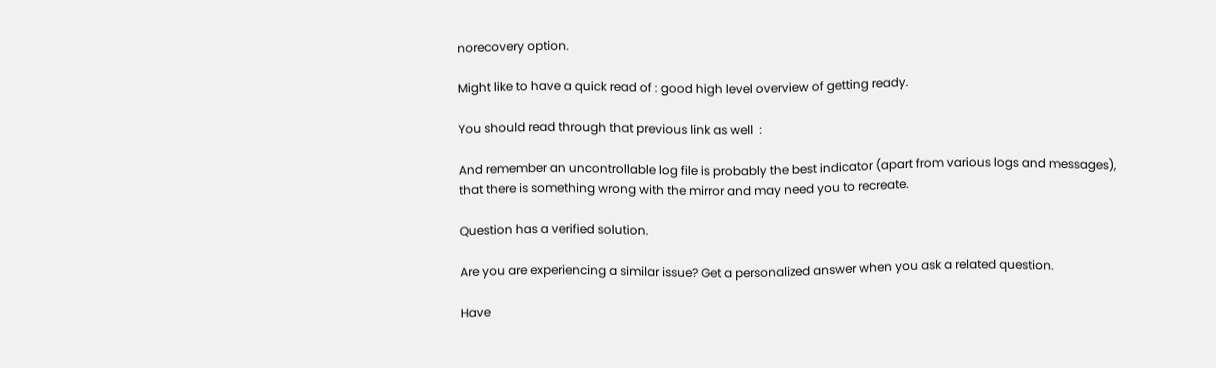norecovery option.

Might like to have a quick read of : good high level overview of getting ready.

You should read through that previous link as well  :

And remember an uncontrollable log file is probably the best indicator (apart from various logs and messages), that there is something wrong with the mirror and may need you to recreate.

Question has a verified solution.

Are you are experiencing a similar issue? Get a personalized answer when you ask a related question.

Have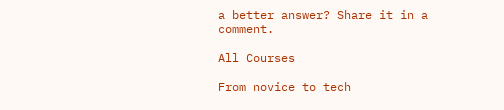a better answer? Share it in a comment.

All Courses

From novice to tech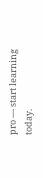pro — start learning today.